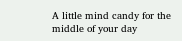A little mind candy for the middle of your day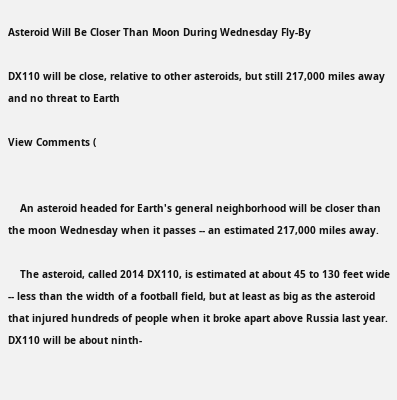Asteroid Will Be Closer Than Moon During Wednesday Fly-By

DX110 will be close, relative to other asteroids, but still 217,000 miles away and no threat to Earth

View Comments (


    An asteroid headed for Earth's general neighborhood will be closer than the moon Wednesday when it passes -- an estimated 217,000 miles away.

    The asteroid, called 2014 DX110, is estimated at about 45 to 130 feet wide -- less than the width of a football field, but at least as big as the asteroid that injured hundreds of people when it broke apart above Russia last year. DX110 will be about ninth-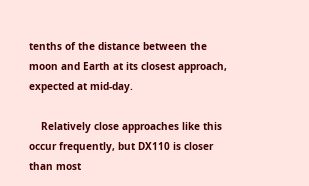tenths of the distance between the moon and Earth at its closest approach, expected at mid-day.

    Relatively close approaches like this occur frequently, but DX110 is closer than most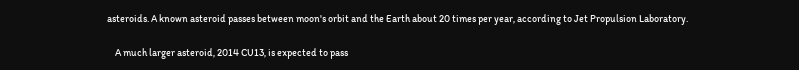asteroids. A known asteroid passes between moon's orbit and the Earth about 20 times per year, according to Jet Propulsion Laboratory.

    A much larger asteroid, 2014 CU13, is expected to pass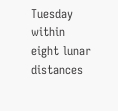Tuesday within eight lunar distances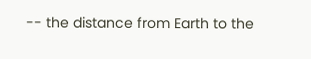-- the distance from Earth to the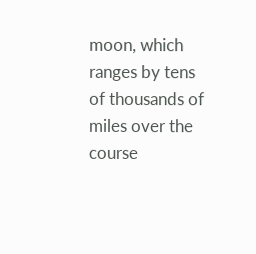moon, which ranges by tens of thousands of miles over the course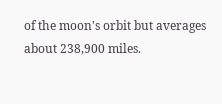of the moon's orbit but averages about 238,900 miles.